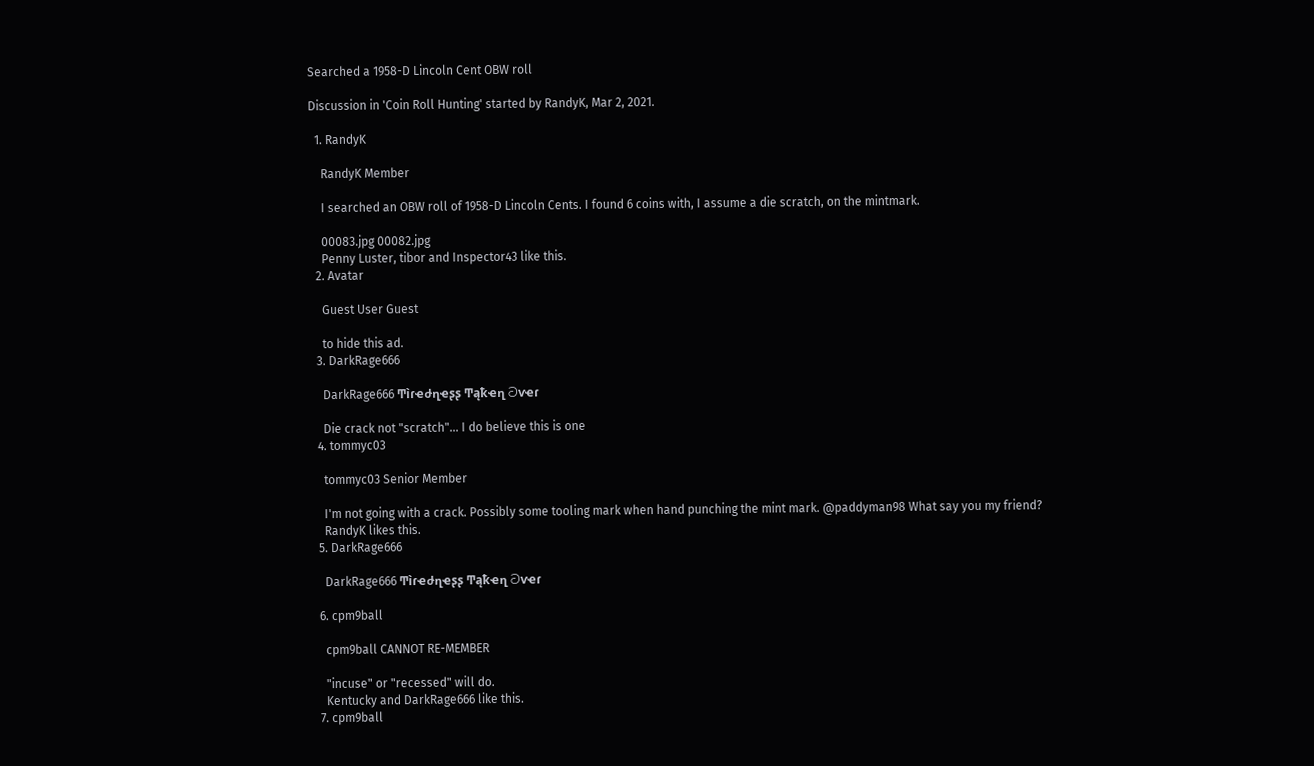Searched a 1958-D Lincoln Cent OBW roll

Discussion in 'Coin Roll Hunting' started by RandyK, Mar 2, 2021.

  1. RandyK

    RandyK Member

    I searched an OBW roll of 1958-D Lincoln Cents. I found 6 coins with, I assume a die scratch, on the mintmark.

    00083.jpg 00082.jpg
    Penny Luster, tibor and Inspector43 like this.
  2. Avatar

    Guest User Guest

    to hide this ad.
  3. DarkRage666

    DarkRage666 Ͳìɾҽժղҽʂʂ Ͳąҟҽղ ටѵҽɾ

    Die crack not "scratch"... I do believe this is one
  4. tommyc03

    tommyc03 Senior Member

    I'm not going with a crack. Possibly some tooling mark when hand punching the mint mark. @paddyman98 What say you my friend?
    RandyK likes this.
  5. DarkRage666

    DarkRage666 Ͳìɾҽժղҽʂʂ Ͳąҟҽղ ටѵҽɾ

  6. cpm9ball

    cpm9ball CANNOT RE-MEMBER

    "incuse" or "recessed" will do.
    Kentucky and DarkRage666 like this.
  7. cpm9ball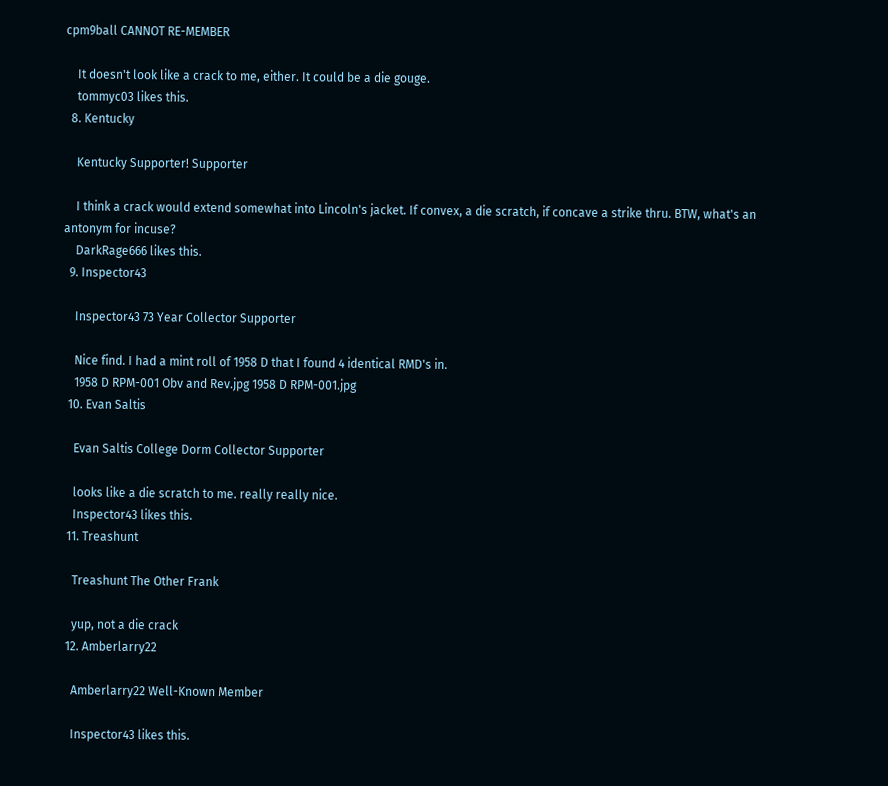cpm9ball CANNOT RE-MEMBER

    It doesn't look like a crack to me, either. It could be a die gouge.
    tommyc03 likes this.
  8. Kentucky

    Kentucky Supporter! Supporter

    I think a crack would extend somewhat into Lincoln's jacket. If convex, a die scratch, if concave a strike thru. BTW, what's an antonym for incuse?
    DarkRage666 likes this.
  9. Inspector43

    Inspector43 73 Year Collector Supporter

    Nice find. I had a mint roll of 1958 D that I found 4 identical RMD's in.
    1958 D RPM-001 Obv and Rev.jpg 1958 D RPM-001.jpg
  10. Evan Saltis

    Evan Saltis College Dorm Collector Supporter

    looks like a die scratch to me. really really nice.
    Inspector43 likes this.
  11. Treashunt

    Treashunt The Other Frank

    yup, not a die crack
  12. Amberlarry22

    Amberlarry22 Well-Known Member

    Inspector43 likes this.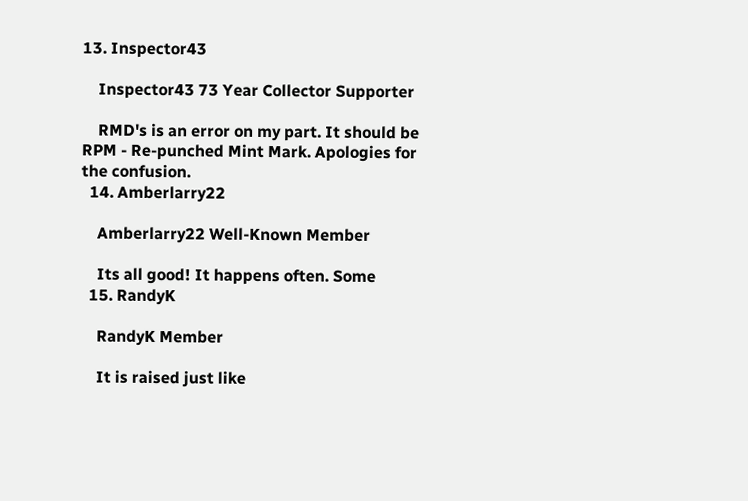13. Inspector43

    Inspector43 73 Year Collector Supporter

    RMD's is an error on my part. It should be RPM - Re-punched Mint Mark. Apologies for the confusion.
  14. Amberlarry22

    Amberlarry22 Well-Known Member

    Its all good! It happens often. Some
  15. RandyK

    RandyK Member

    It is raised just like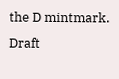the D mintmark.
Draft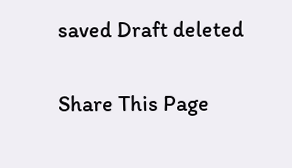saved Draft deleted

Share This Page